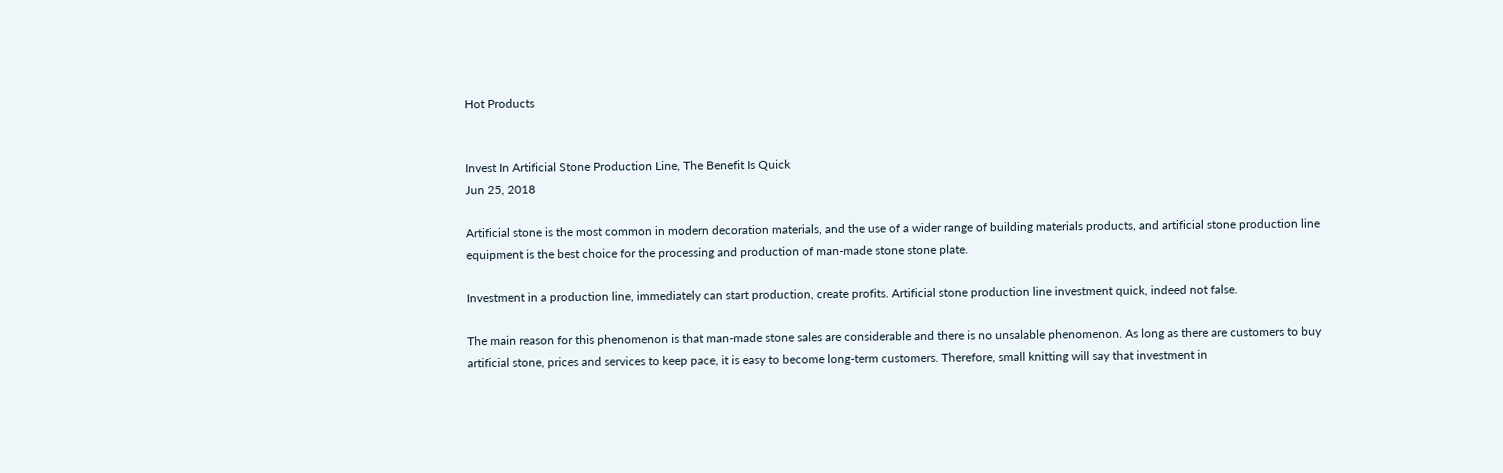Hot Products


Invest In Artificial Stone Production Line, The Benefit Is Quick
Jun 25, 2018

Artificial stone is the most common in modern decoration materials, and the use of a wider range of building materials products, and artificial stone production line equipment is the best choice for the processing and production of man-made stone stone plate.

Investment in a production line, immediately can start production, create profits. Artificial stone production line investment quick, indeed not false.

The main reason for this phenomenon is that man-made stone sales are considerable and there is no unsalable phenomenon. As long as there are customers to buy artificial stone, prices and services to keep pace, it is easy to become long-term customers. Therefore, small knitting will say that investment in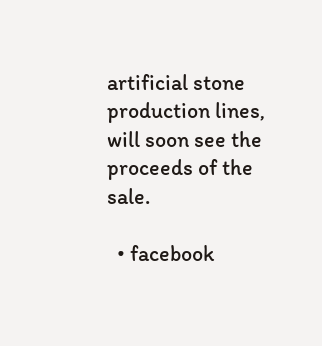artificial stone production lines, will soon see the proceeds of the sale.

  • facebook